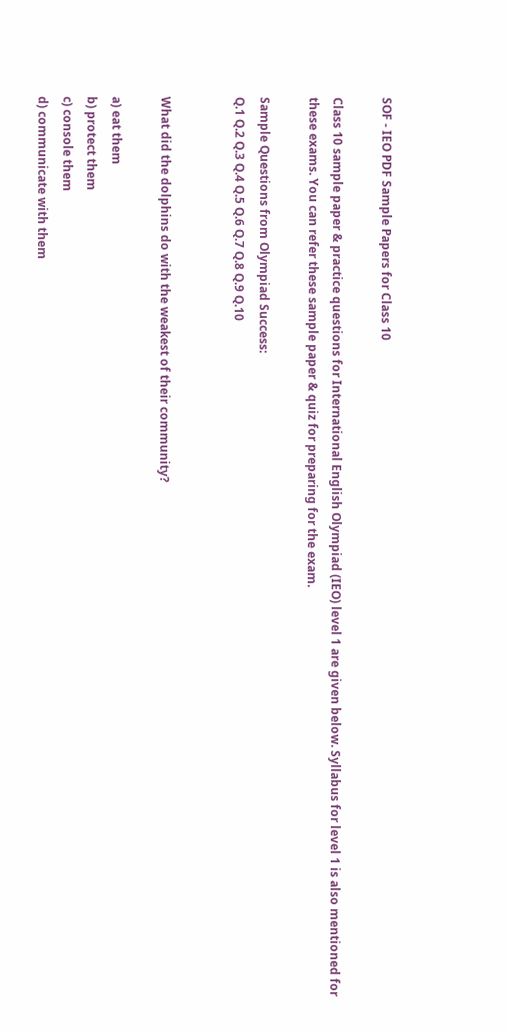SOF - IEO PDF Sample Papers for Class 10

Class 10 sample paper & practice questions for International English Olympiad (IEO) level 1 are given below. Syllabus for level 1 is also mentioned for these exams. You can refer these sample paper & quiz for preparing for the exam.

Sample Questions from Olympiad Success:
Q.1 Q.2 Q.3 Q.4 Q.5 Q.6 Q.7 Q.8 Q.9 Q.10


What did the dolphins do with the weakest of their community?

a) eat them
b) protect them
c) console them
d) communicate with them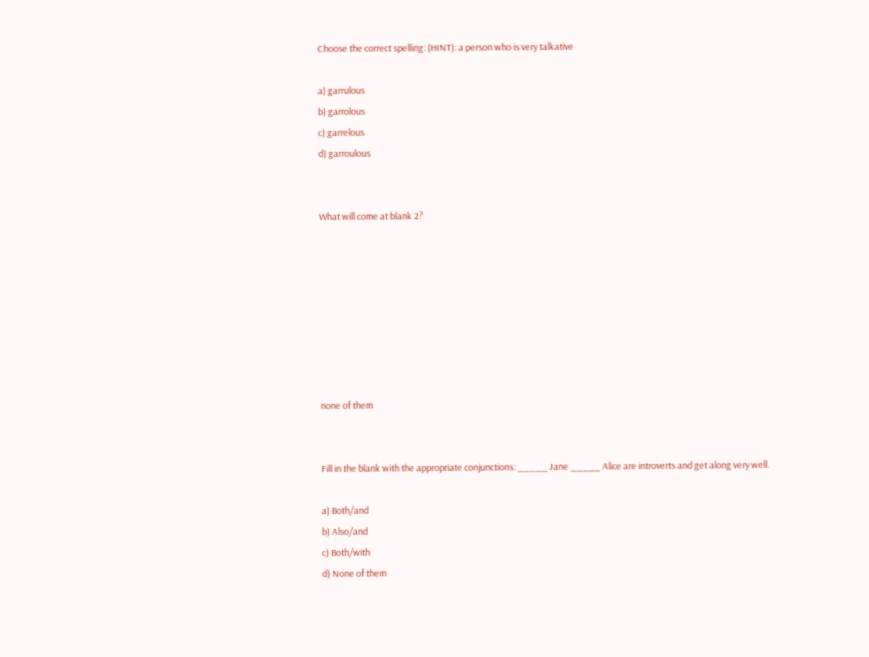Choose the correct spelling: (HINT): a person who is very talkative

a) garrulous
b) garrolous
c) garrelous
d) garroulous


What will come at blank 2?








none of them


Fill in the blank with the appropriate conjunctions: _____ Jane _____ Alice are introverts and get along very well.

a) Both/and
b) Also/and
c) Both/with
d) None of them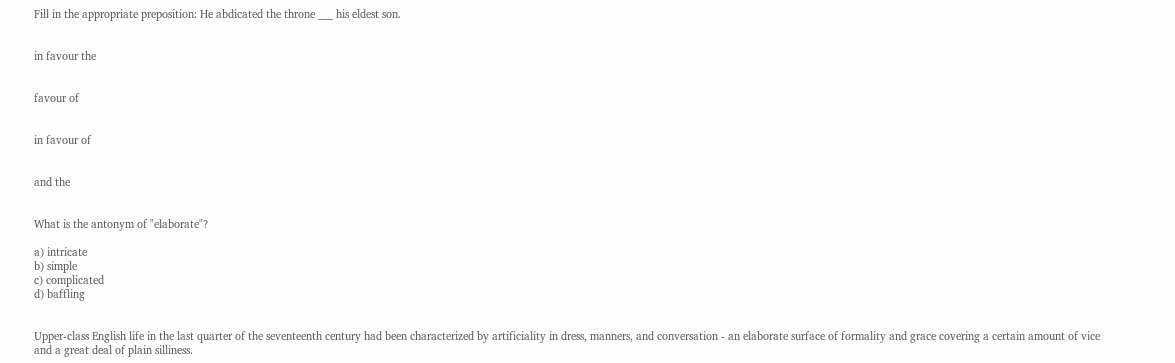Fill in the appropriate preposition: He abdicated the throne ___ his eldest son.


in favour the


favour of


in favour of


and the


What is the antonym of "elaborate"?

a) intricate
b) simple
c) complicated
d) baffling


Upper-class English life in the last quarter of the seventeenth century had been characterized by artificiality in dress, manners, and conversation - an elaborate surface of formality and grace covering a certain amount of vice and a great deal of plain silliness.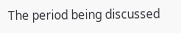The period being discussed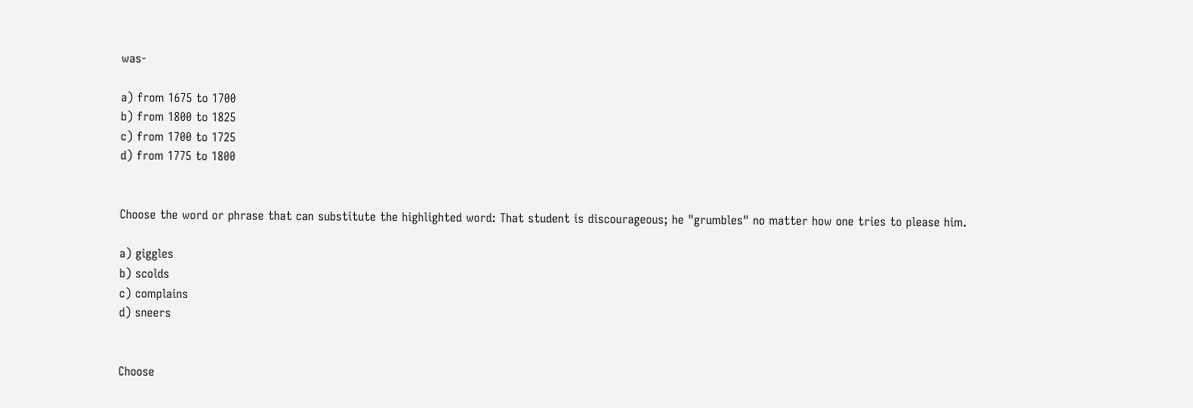was-

a) from 1675 to 1700
b) from 1800 to 1825
c) from 1700 to 1725
d) from 1775 to 1800


Choose the word or phrase that can substitute the highlighted word: That student is discourageous; he "grumbles" no matter how one tries to please him.

a) giggles
b) scolds
c) complains
d) sneers


Choose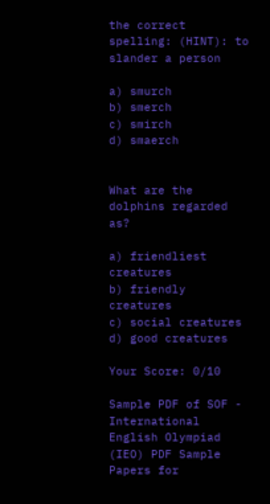the correct spelling: (HINT): to slander a person

a) smurch
b) smerch
c) smirch
d) smaerch


What are the dolphins regarded as?

a) friendliest creatures
b) friendly creatures
c) social creatures
d) good creatures

Your Score: 0/10

Sample PDF of SOF - International English Olympiad (IEO) PDF Sample Papers for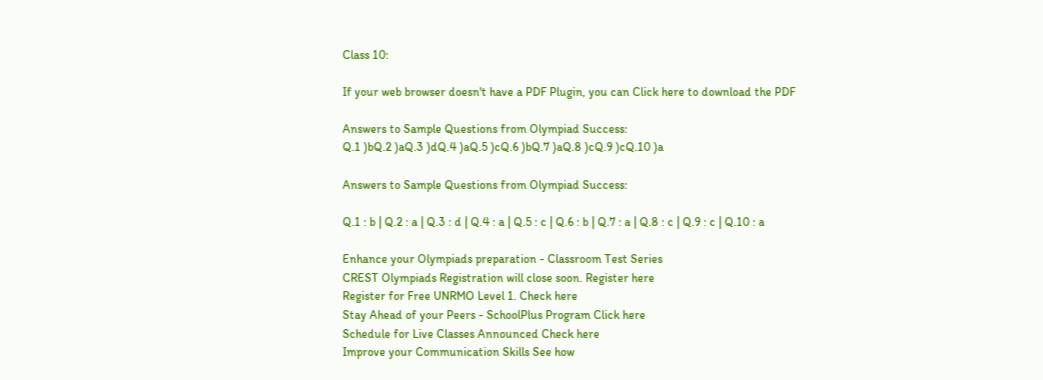Class 10:

If your web browser doesn't have a PDF Plugin, you can Click here to download the PDF

Answers to Sample Questions from Olympiad Success:
Q.1 )bQ.2 )aQ.3 )dQ.4 )aQ.5 )cQ.6 )bQ.7 )aQ.8 )cQ.9 )cQ.10 )a

Answers to Sample Questions from Olympiad Success:

Q.1 : b | Q.2 : a | Q.3 : d | Q.4 : a | Q.5 : c | Q.6 : b | Q.7 : a | Q.8 : c | Q.9 : c | Q.10 : a

Enhance your Olympiads preparation - Classroom Test Series
CREST Olympiads Registration will close soon. Register here
Register for Free UNRMO Level 1. Check here
Stay Ahead of your Peers - SchoolPlus Program Click here
Schedule for Live Classes Announced Check here
Improve your Communication Skills See how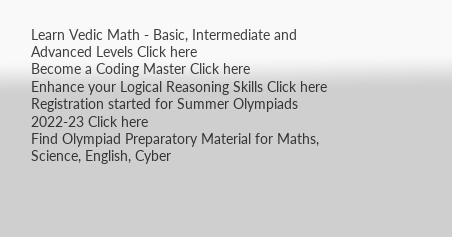Learn Vedic Math - Basic, Intermediate and Advanced Levels Click here
Become a Coding Master Click here
Enhance your Logical Reasoning Skills Click here
Registration started for Summer Olympiads 2022-23 Click here
Find Olympiad Preparatory Material for Maths, Science, English, Cyber